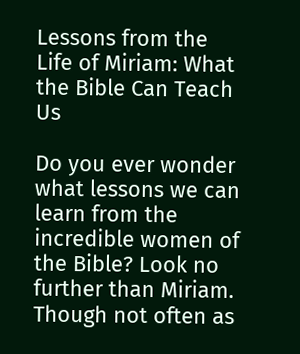Lessons from the Life of Miriam: What the Bible Can Teach Us

Do you ever wonder what lessons we can learn from the incredible women of the Bible? Look no further than Miriam. Though not often as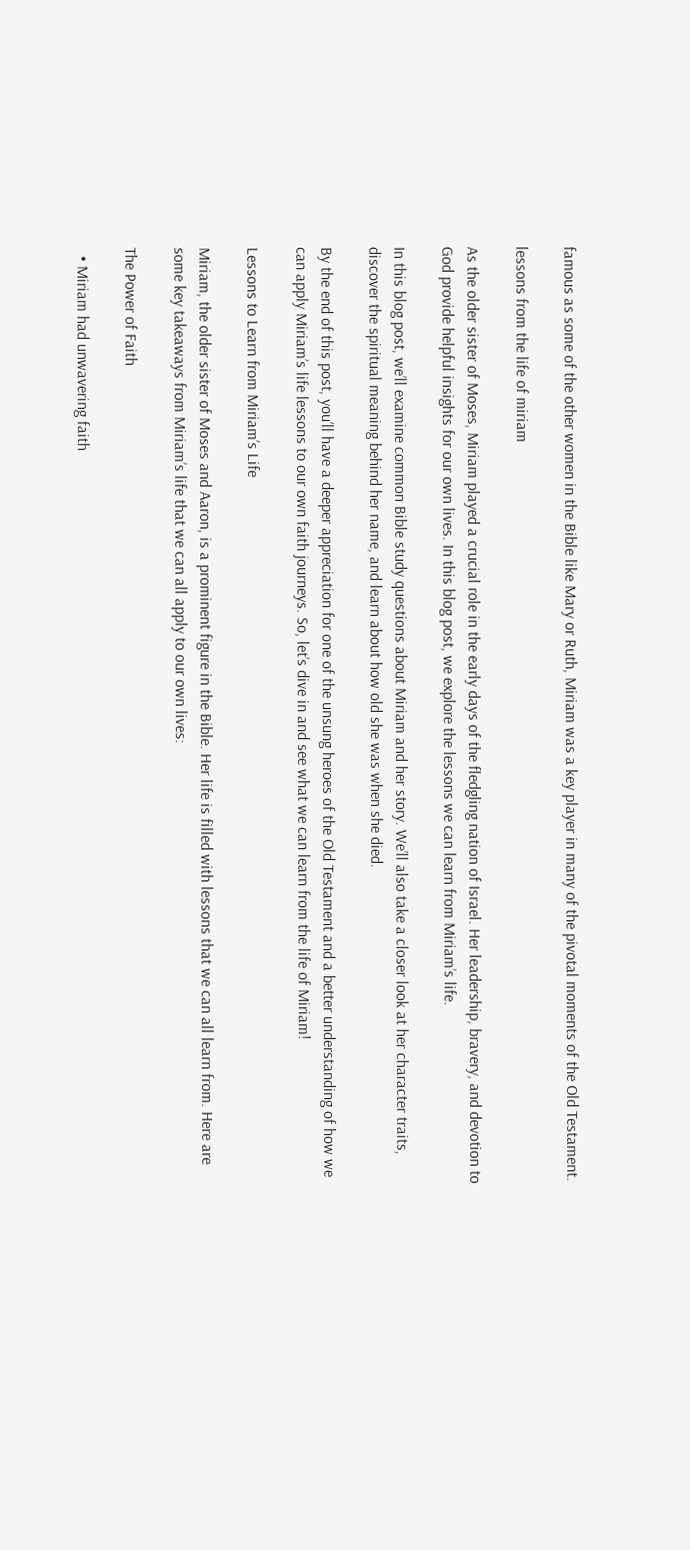famous as some of the other women in the Bible like Mary or Ruth, Miriam was a key player in many of the pivotal moments of the Old Testament.

lessons from the life of miriam

As the older sister of Moses, Miriam played a crucial role in the early days of the fledgling nation of Israel. Her leadership, bravery, and devotion to God provide helpful insights for our own lives. In this blog post, we explore the lessons we can learn from Miriam’s life.

In this blog post, we’ll examine common Bible study questions about Miriam and her story. We’ll also take a closer look at her character traits, discover the spiritual meaning behind her name, and learn about how old she was when she died.

By the end of this post, you’ll have a deeper appreciation for one of the unsung heroes of the Old Testament and a better understanding of how we can apply Miriam’s life lessons to our own faith journeys. So, let’s dive in and see what we can learn from the life of Miriam!

Lessons to Learn from Miriam’s Life

Miriam, the older sister of Moses and Aaron, is a prominent figure in the Bible. Her life is filled with lessons that we can all learn from. Here are some key takeaways from Miriam’s life that we can all apply to our own lives:

The Power of Faith

  • Miriam had unwavering faith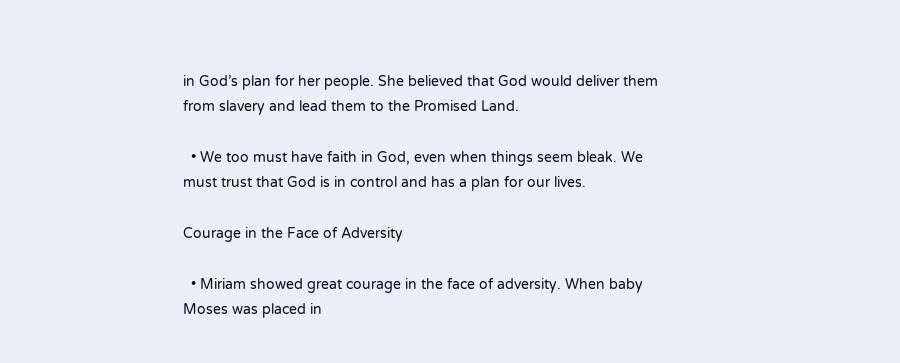in God’s plan for her people. She believed that God would deliver them from slavery and lead them to the Promised Land.

  • We too must have faith in God, even when things seem bleak. We must trust that God is in control and has a plan for our lives.

Courage in the Face of Adversity

  • Miriam showed great courage in the face of adversity. When baby Moses was placed in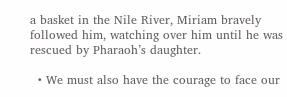a basket in the Nile River, Miriam bravely followed him, watching over him until he was rescued by Pharaoh’s daughter.

  • We must also have the courage to face our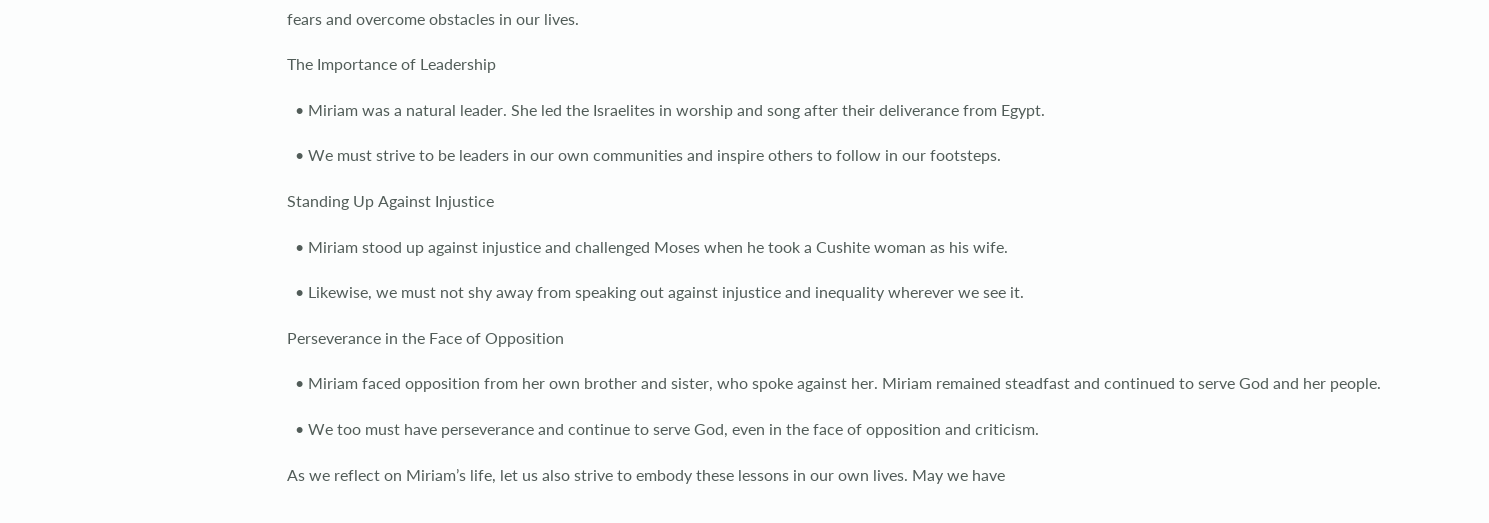fears and overcome obstacles in our lives.

The Importance of Leadership

  • Miriam was a natural leader. She led the Israelites in worship and song after their deliverance from Egypt.

  • We must strive to be leaders in our own communities and inspire others to follow in our footsteps.

Standing Up Against Injustice

  • Miriam stood up against injustice and challenged Moses when he took a Cushite woman as his wife.

  • Likewise, we must not shy away from speaking out against injustice and inequality wherever we see it.

Perseverance in the Face of Opposition

  • Miriam faced opposition from her own brother and sister, who spoke against her. Miriam remained steadfast and continued to serve God and her people.

  • We too must have perseverance and continue to serve God, even in the face of opposition and criticism.

As we reflect on Miriam’s life, let us also strive to embody these lessons in our own lives. May we have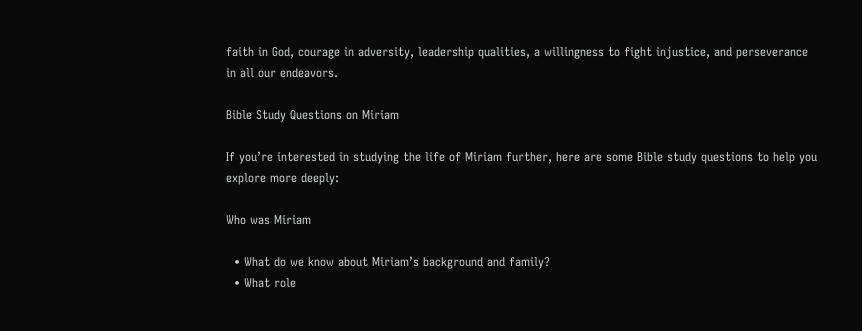faith in God, courage in adversity, leadership qualities, a willingness to fight injustice, and perseverance in all our endeavors.

Bible Study Questions on Miriam

If you’re interested in studying the life of Miriam further, here are some Bible study questions to help you explore more deeply:

Who was Miriam

  • What do we know about Miriam’s background and family?
  • What role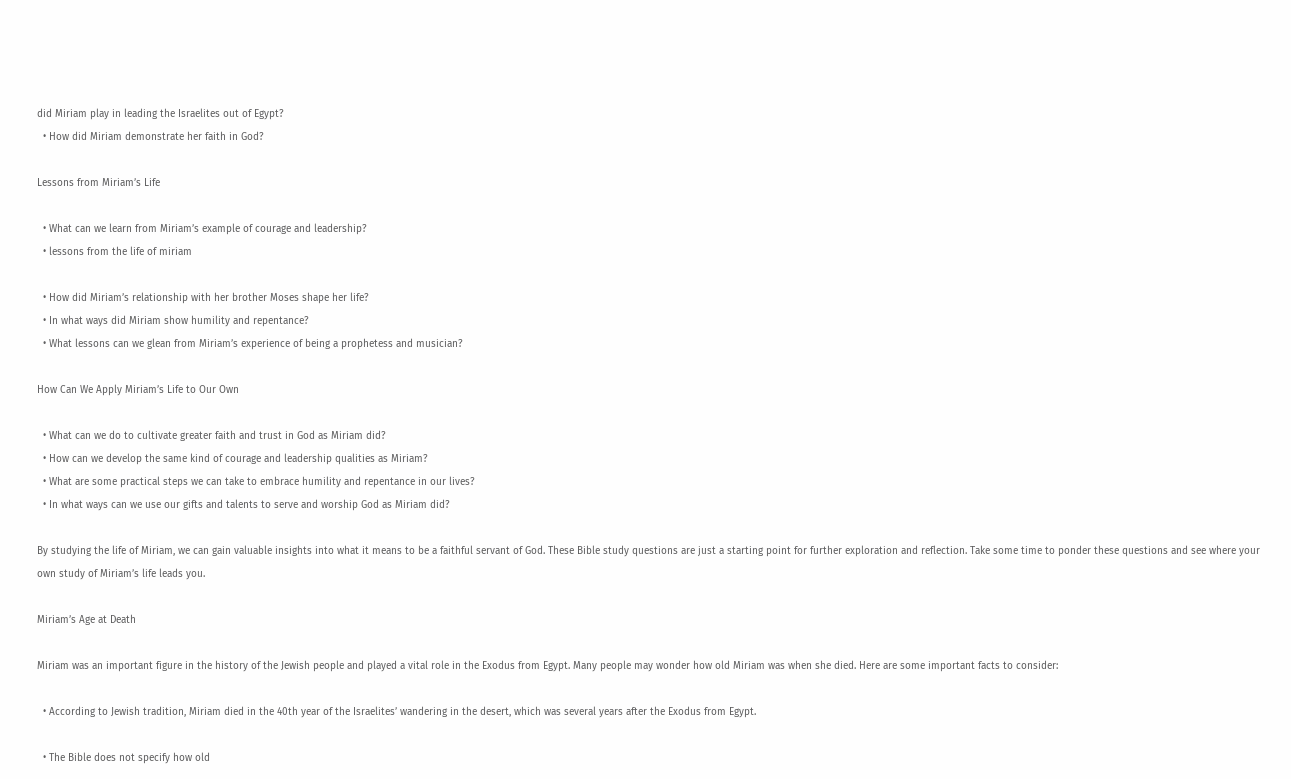did Miriam play in leading the Israelites out of Egypt?
  • How did Miriam demonstrate her faith in God?

Lessons from Miriam’s Life

  • What can we learn from Miriam’s example of courage and leadership?
  • lessons from the life of miriam

  • How did Miriam’s relationship with her brother Moses shape her life?
  • In what ways did Miriam show humility and repentance?
  • What lessons can we glean from Miriam’s experience of being a prophetess and musician?

How Can We Apply Miriam’s Life to Our Own

  • What can we do to cultivate greater faith and trust in God as Miriam did?
  • How can we develop the same kind of courage and leadership qualities as Miriam?
  • What are some practical steps we can take to embrace humility and repentance in our lives?
  • In what ways can we use our gifts and talents to serve and worship God as Miriam did?

By studying the life of Miriam, we can gain valuable insights into what it means to be a faithful servant of God. These Bible study questions are just a starting point for further exploration and reflection. Take some time to ponder these questions and see where your own study of Miriam’s life leads you.

Miriam’s Age at Death

Miriam was an important figure in the history of the Jewish people and played a vital role in the Exodus from Egypt. Many people may wonder how old Miriam was when she died. Here are some important facts to consider:

  • According to Jewish tradition, Miriam died in the 40th year of the Israelites’ wandering in the desert, which was several years after the Exodus from Egypt.

  • The Bible does not specify how old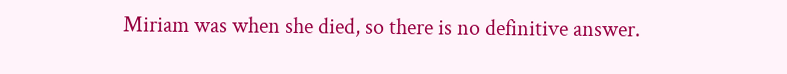Miriam was when she died, so there is no definitive answer.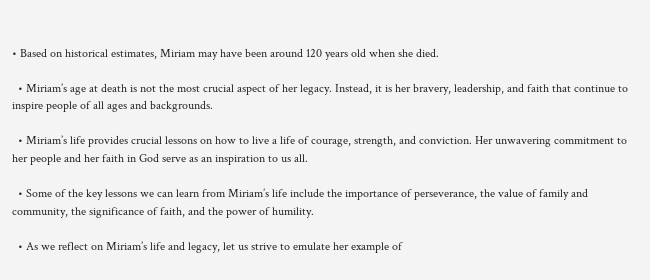• Based on historical estimates, Miriam may have been around 120 years old when she died.

  • Miriam’s age at death is not the most crucial aspect of her legacy. Instead, it is her bravery, leadership, and faith that continue to inspire people of all ages and backgrounds.

  • Miriam’s life provides crucial lessons on how to live a life of courage, strength, and conviction. Her unwavering commitment to her people and her faith in God serve as an inspiration to us all.

  • Some of the key lessons we can learn from Miriam’s life include the importance of perseverance, the value of family and community, the significance of faith, and the power of humility.

  • As we reflect on Miriam’s life and legacy, let us strive to emulate her example of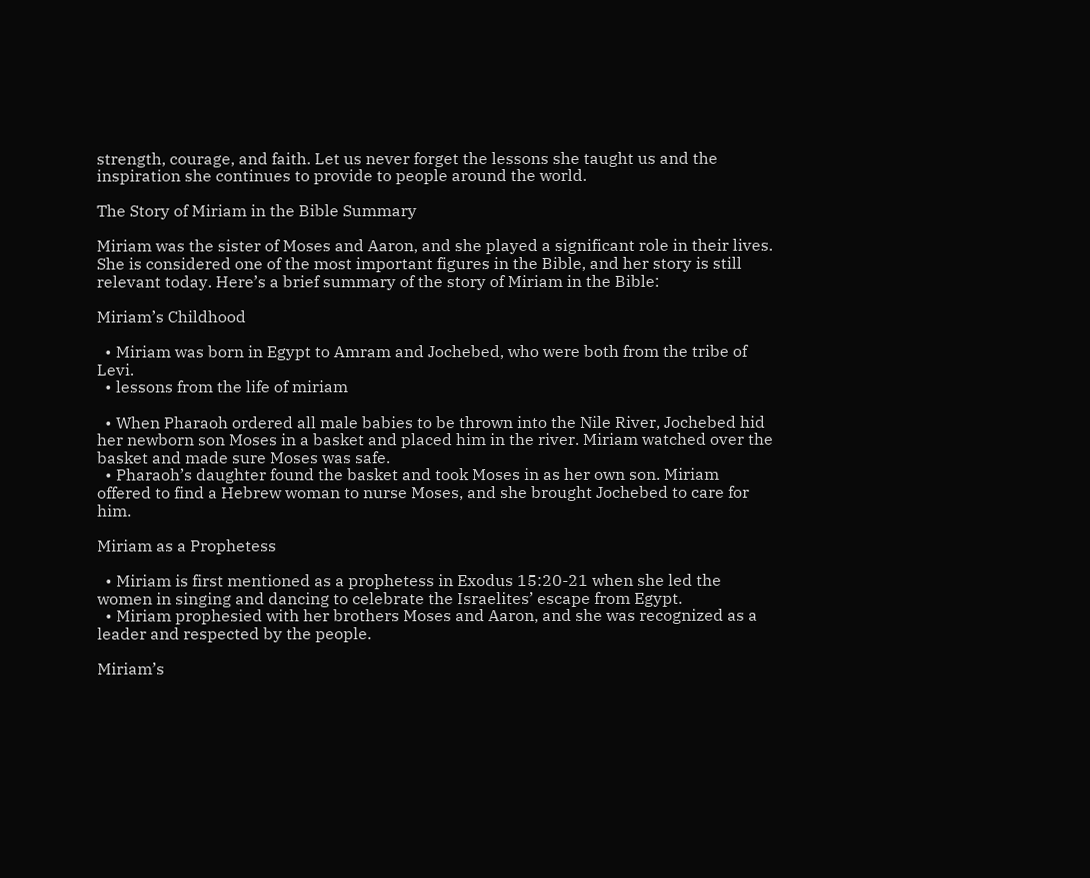strength, courage, and faith. Let us never forget the lessons she taught us and the inspiration she continues to provide to people around the world.

The Story of Miriam in the Bible Summary

Miriam was the sister of Moses and Aaron, and she played a significant role in their lives. She is considered one of the most important figures in the Bible, and her story is still relevant today. Here’s a brief summary of the story of Miriam in the Bible:

Miriam’s Childhood

  • Miriam was born in Egypt to Amram and Jochebed, who were both from the tribe of Levi.
  • lessons from the life of miriam

  • When Pharaoh ordered all male babies to be thrown into the Nile River, Jochebed hid her newborn son Moses in a basket and placed him in the river. Miriam watched over the basket and made sure Moses was safe.
  • Pharaoh’s daughter found the basket and took Moses in as her own son. Miriam offered to find a Hebrew woman to nurse Moses, and she brought Jochebed to care for him.

Miriam as a Prophetess

  • Miriam is first mentioned as a prophetess in Exodus 15:20-21 when she led the women in singing and dancing to celebrate the Israelites’ escape from Egypt.
  • Miriam prophesied with her brothers Moses and Aaron, and she was recognized as a leader and respected by the people.

Miriam’s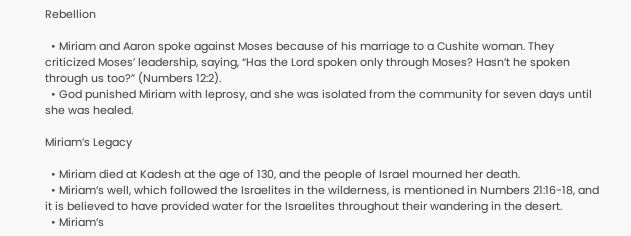Rebellion

  • Miriam and Aaron spoke against Moses because of his marriage to a Cushite woman. They criticized Moses’ leadership, saying, “Has the Lord spoken only through Moses? Hasn’t he spoken through us too?” (Numbers 12:2).
  • God punished Miriam with leprosy, and she was isolated from the community for seven days until she was healed.

Miriam’s Legacy

  • Miriam died at Kadesh at the age of 130, and the people of Israel mourned her death.
  • Miriam’s well, which followed the Israelites in the wilderness, is mentioned in Numbers 21:16-18, and it is believed to have provided water for the Israelites throughout their wandering in the desert.
  • Miriam’s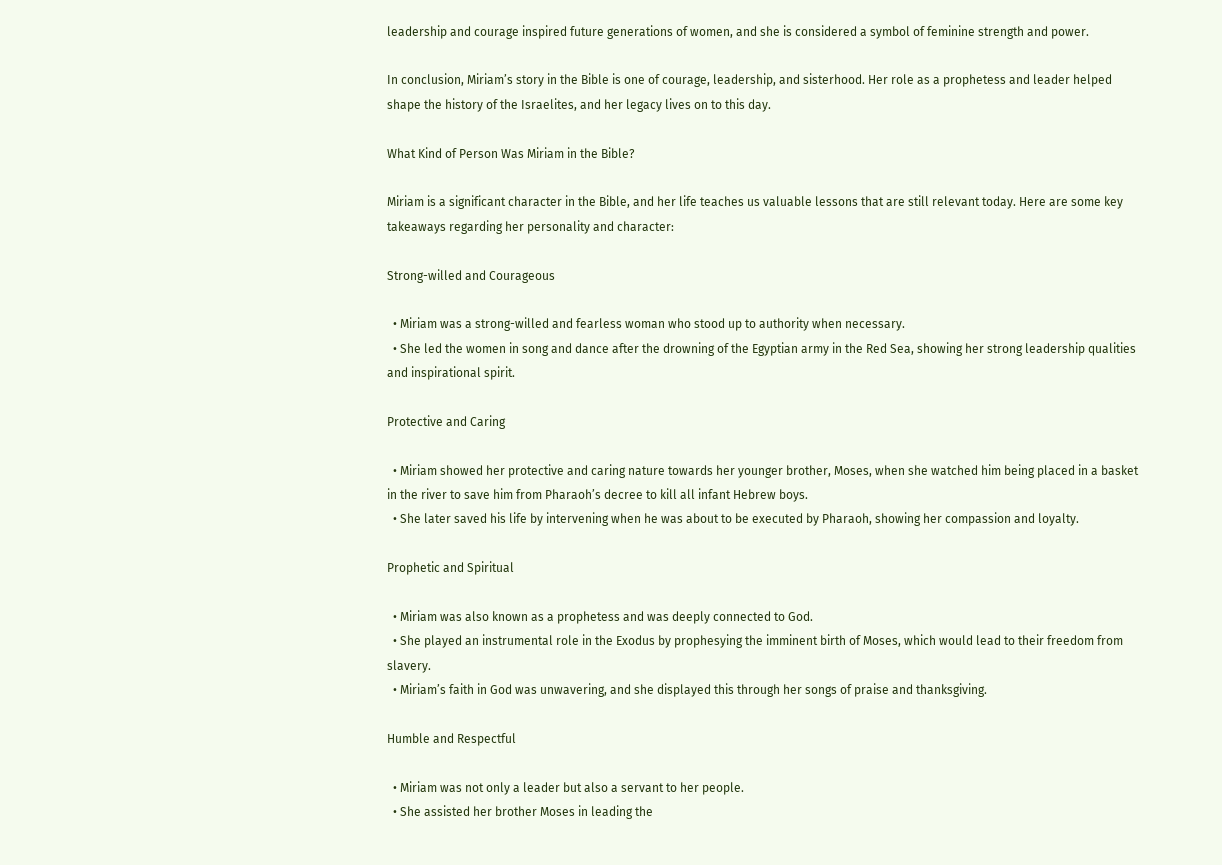leadership and courage inspired future generations of women, and she is considered a symbol of feminine strength and power.

In conclusion, Miriam’s story in the Bible is one of courage, leadership, and sisterhood. Her role as a prophetess and leader helped shape the history of the Israelites, and her legacy lives on to this day.

What Kind of Person Was Miriam in the Bible?

Miriam is a significant character in the Bible, and her life teaches us valuable lessons that are still relevant today. Here are some key takeaways regarding her personality and character:

Strong-willed and Courageous

  • Miriam was a strong-willed and fearless woman who stood up to authority when necessary.
  • She led the women in song and dance after the drowning of the Egyptian army in the Red Sea, showing her strong leadership qualities and inspirational spirit.

Protective and Caring

  • Miriam showed her protective and caring nature towards her younger brother, Moses, when she watched him being placed in a basket in the river to save him from Pharaoh’s decree to kill all infant Hebrew boys.
  • She later saved his life by intervening when he was about to be executed by Pharaoh, showing her compassion and loyalty.

Prophetic and Spiritual

  • Miriam was also known as a prophetess and was deeply connected to God.
  • She played an instrumental role in the Exodus by prophesying the imminent birth of Moses, which would lead to their freedom from slavery.
  • Miriam’s faith in God was unwavering, and she displayed this through her songs of praise and thanksgiving.

Humble and Respectful

  • Miriam was not only a leader but also a servant to her people.
  • She assisted her brother Moses in leading the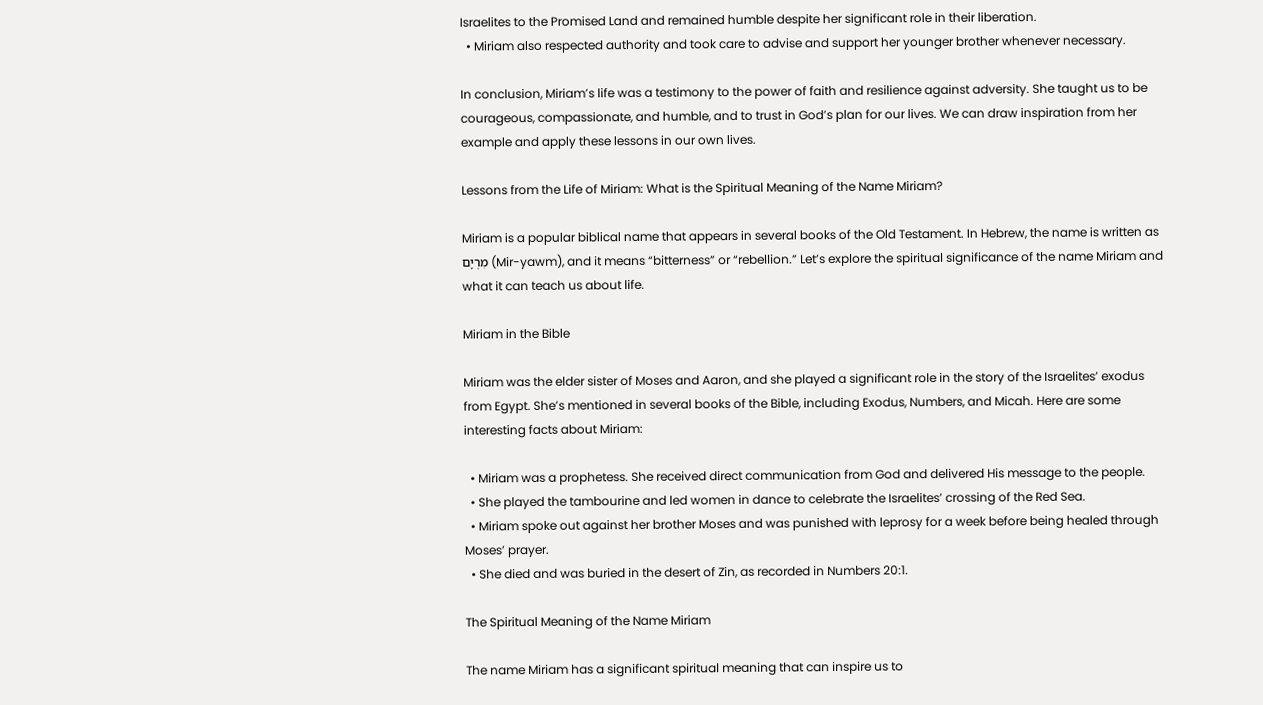Israelites to the Promised Land and remained humble despite her significant role in their liberation.
  • Miriam also respected authority and took care to advise and support her younger brother whenever necessary.

In conclusion, Miriam’s life was a testimony to the power of faith and resilience against adversity. She taught us to be courageous, compassionate, and humble, and to trust in God’s plan for our lives. We can draw inspiration from her example and apply these lessons in our own lives.

Lessons from the Life of Miriam: What is the Spiritual Meaning of the Name Miriam?

Miriam is a popular biblical name that appears in several books of the Old Testament. In Hebrew, the name is written as מִרְיָם (Mir-yawm), and it means “bitterness” or “rebellion.” Let’s explore the spiritual significance of the name Miriam and what it can teach us about life.

Miriam in the Bible

Miriam was the elder sister of Moses and Aaron, and she played a significant role in the story of the Israelites’ exodus from Egypt. She’s mentioned in several books of the Bible, including Exodus, Numbers, and Micah. Here are some interesting facts about Miriam:

  • Miriam was a prophetess. She received direct communication from God and delivered His message to the people.
  • She played the tambourine and led women in dance to celebrate the Israelites’ crossing of the Red Sea.
  • Miriam spoke out against her brother Moses and was punished with leprosy for a week before being healed through Moses’ prayer.
  • She died and was buried in the desert of Zin, as recorded in Numbers 20:1.

The Spiritual Meaning of the Name Miriam

The name Miriam has a significant spiritual meaning that can inspire us to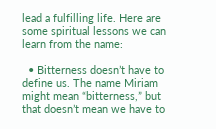lead a fulfilling life. Here are some spiritual lessons we can learn from the name:

  • Bitterness doesn’t have to define us. The name Miriam might mean “bitterness,” but that doesn’t mean we have to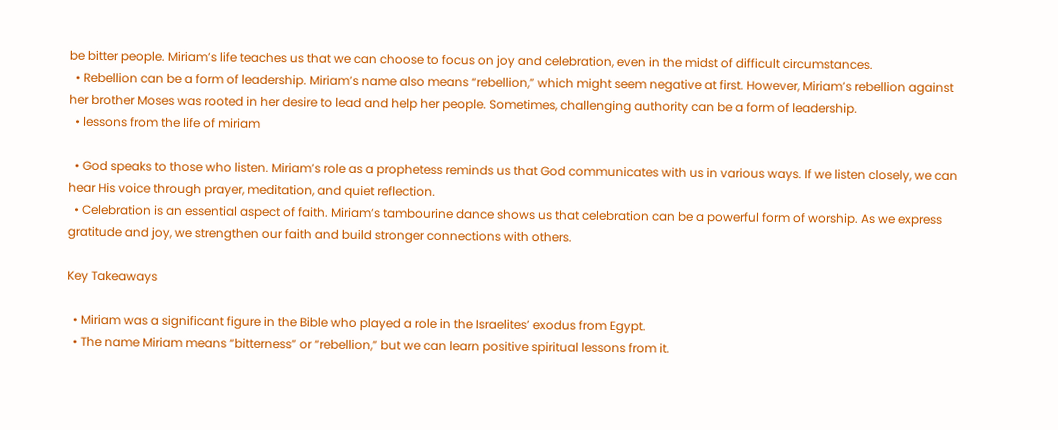be bitter people. Miriam’s life teaches us that we can choose to focus on joy and celebration, even in the midst of difficult circumstances.
  • Rebellion can be a form of leadership. Miriam’s name also means “rebellion,” which might seem negative at first. However, Miriam’s rebellion against her brother Moses was rooted in her desire to lead and help her people. Sometimes, challenging authority can be a form of leadership.
  • lessons from the life of miriam

  • God speaks to those who listen. Miriam’s role as a prophetess reminds us that God communicates with us in various ways. If we listen closely, we can hear His voice through prayer, meditation, and quiet reflection.
  • Celebration is an essential aspect of faith. Miriam’s tambourine dance shows us that celebration can be a powerful form of worship. As we express gratitude and joy, we strengthen our faith and build stronger connections with others.

Key Takeaways

  • Miriam was a significant figure in the Bible who played a role in the Israelites’ exodus from Egypt.
  • The name Miriam means “bitterness” or “rebellion,” but we can learn positive spiritual lessons from it.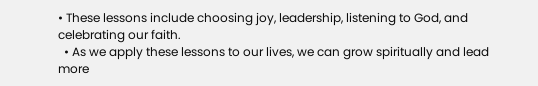• These lessons include choosing joy, leadership, listening to God, and celebrating our faith.
  • As we apply these lessons to our lives, we can grow spiritually and lead more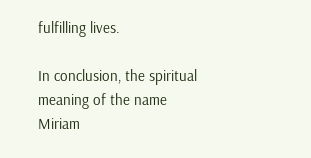fulfilling lives.

In conclusion, the spiritual meaning of the name Miriam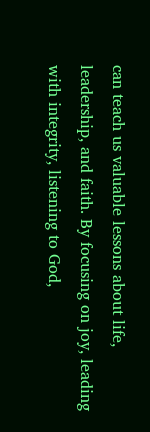can teach us valuable lessons about life, leadership, and faith. By focusing on joy, leading with integrity, listening to God,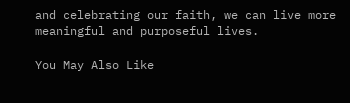and celebrating our faith, we can live more meaningful and purposeful lives.

You May Also Like